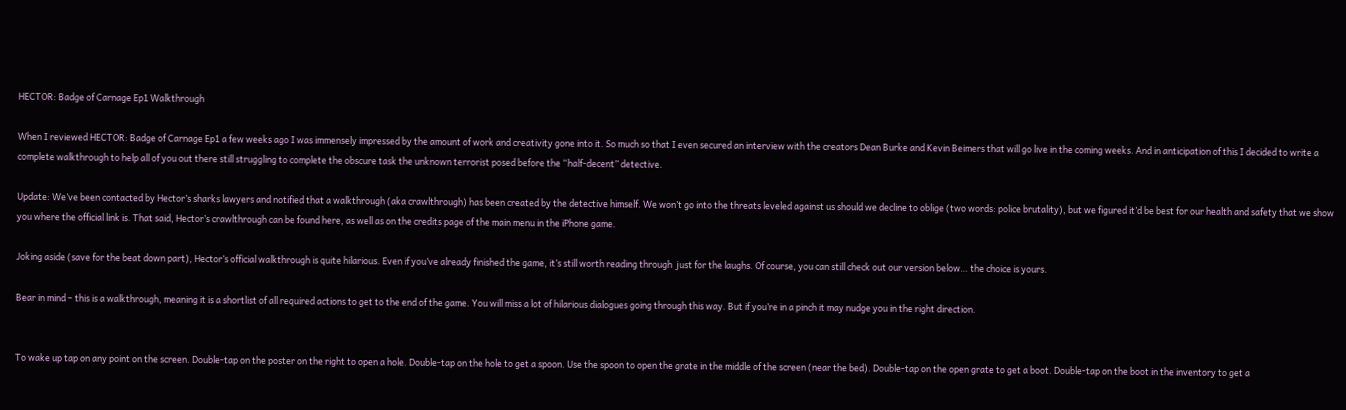HECTOR: Badge of Carnage Ep1 Walkthrough

When I reviewed HECTOR: Badge of Carnage Ep1 a few weeks ago I was immensely impressed by the amount of work and creativity gone into it. So much so that I even secured an interview with the creators Dean Burke and Kevin Beimers that will go live in the coming weeks. And in anticipation of this I decided to write a complete walkthrough to help all of you out there still struggling to complete the obscure task the unknown terrorist posed before the “half-decent” detective.

Update: We’ve been contacted by Hector’s sharks lawyers and notified that a walkthrough (aka crawlthrough) has been created by the detective himself. We won’t go into the threats leveled against us should we decline to oblige (two words: police brutality), but we figured it’d be best for our health and safety that we show you where the official link is. That said, Hector’s crawlthrough can be found here, as well as on the credits page of the main menu in the iPhone game.

Joking aside (save for the beat down part), Hector’s official walkthrough is quite hilarious. Even if you’ve already finished the game, it’s still worth reading through  just for the laughs. Of course, you can still check out our version below… the choice is yours.

Bear in mind – this is a walkthrough, meaning it is a shortlist of all required actions to get to the end of the game. You will miss a lot of hilarious dialogues going through this way. But if you’re in a pinch it may nudge you in the right direction.


To wake up tap on any point on the screen. Double-tap on the poster on the right to open a hole. Double-tap on the hole to get a spoon. Use the spoon to open the grate in the middle of the screen (near the bed). Double-tap on the open grate to get a boot. Double-tap on the boot in the inventory to get a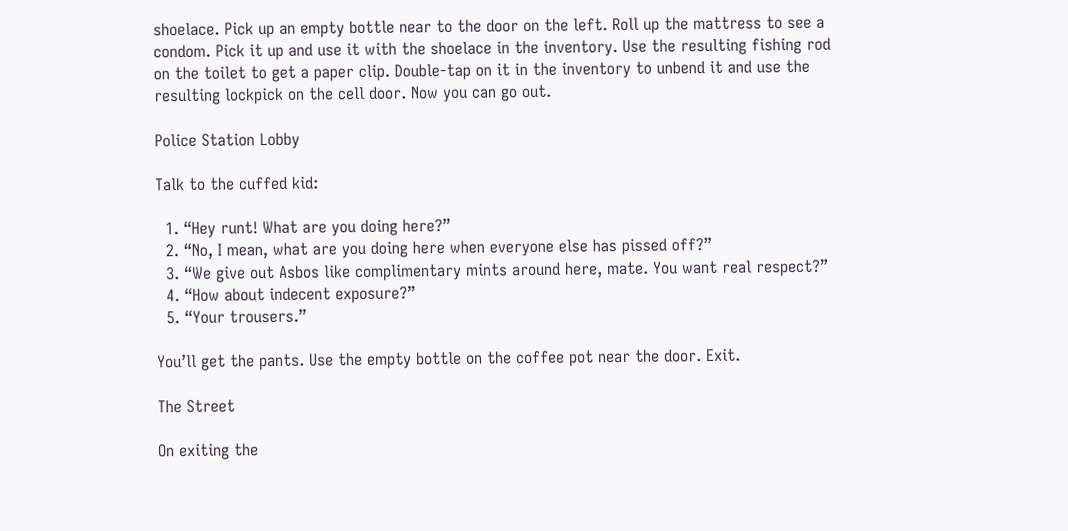shoelace. Pick up an empty bottle near to the door on the left. Roll up the mattress to see a condom. Pick it up and use it with the shoelace in the inventory. Use the resulting fishing rod on the toilet to get a paper clip. Double-tap on it in the inventory to unbend it and use the resulting lockpick on the cell door. Now you can go out.

Police Station Lobby

Talk to the cuffed kid:

  1. “Hey runt! What are you doing here?”
  2. “No, I mean, what are you doing here when everyone else has pissed off?”
  3. “We give out Asbos like complimentary mints around here, mate. You want real respect?”
  4. “How about indecent exposure?”
  5. “Your trousers.”

You’ll get the pants. Use the empty bottle on the coffee pot near the door. Exit.

The Street

On exiting the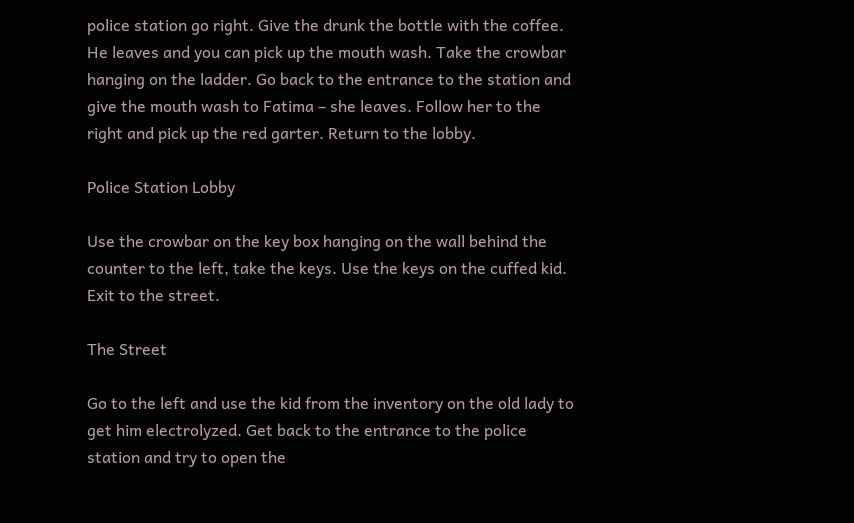police station go right. Give the drunk the bottle with the coffee. He leaves and you can pick up the mouth wash. Take the crowbar hanging on the ladder. Go back to the entrance to the station and give the mouth wash to Fatima – she leaves. Follow her to the right and pick up the red garter. Return to the lobby.

Police Station Lobby

Use the crowbar on the key box hanging on the wall behind the counter to the left, take the keys. Use the keys on the cuffed kid. Exit to the street.

The Street

Go to the left and use the kid from the inventory on the old lady to get him electrolyzed. Get back to the entrance to the police station and try to open the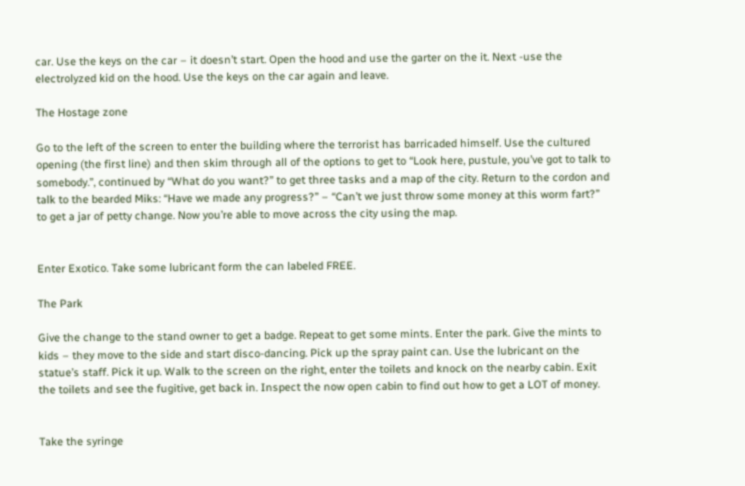car. Use the keys on the car – it doesn’t start. Open the hood and use the garter on the it. Next -use the electrolyzed kid on the hood. Use the keys on the car again and leave.

The Hostage zone

Go to the left of the screen to enter the building where the terrorist has barricaded himself. Use the cultured opening (the first line) and then skim through all of the options to get to “Look here, pustule, you’ve got to talk to somebody.”, continued by “What do you want?” to get three tasks and a map of the city. Return to the cordon and talk to the bearded Miks: “Have we made any progress?” – “Can’t we just throw some money at this worm fart?” to get a jar of petty change. Now you’re able to move across the city using the map.


Enter Exotico. Take some lubricant form the can labeled FREE.

The Park

Give the change to the stand owner to get a badge. Repeat to get some mints. Enter the park. Give the mints to kids – they move to the side and start disco-dancing. Pick up the spray paint can. Use the lubricant on the statue’s staff. Pick it up. Walk to the screen on the right, enter the toilets and knock on the nearby cabin. Exit the toilets and see the fugitive, get back in. Inspect the now open cabin to find out how to get a LOT of money.


Take the syringe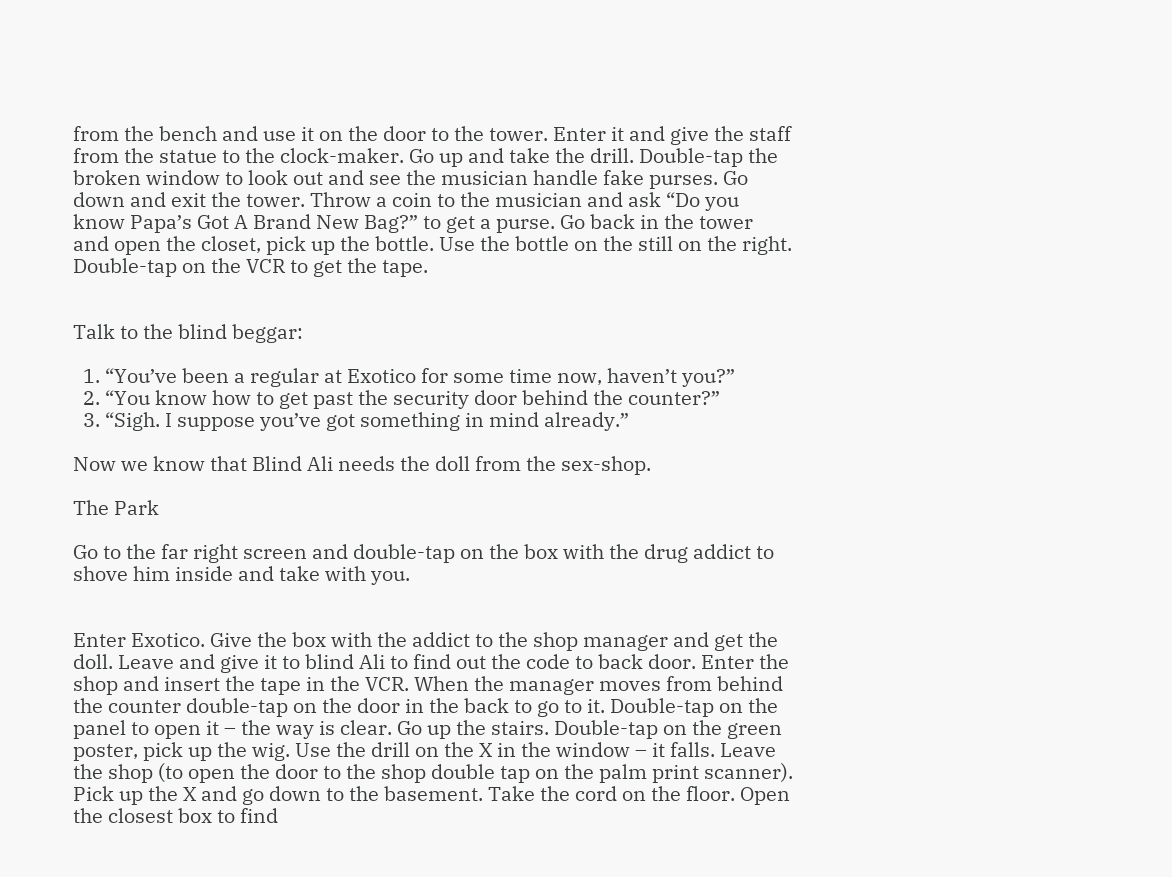from the bench and use it on the door to the tower. Enter it and give the staff from the statue to the clock-maker. Go up and take the drill. Double-tap the broken window to look out and see the musician handle fake purses. Go down and exit the tower. Throw a coin to the musician and ask “Do you know Papa’s Got A Brand New Bag?” to get a purse. Go back in the tower and open the closet, pick up the bottle. Use the bottle on the still on the right. Double-tap on the VCR to get the tape.


Talk to the blind beggar:

  1. “You’ve been a regular at Exotico for some time now, haven’t you?”
  2. “You know how to get past the security door behind the counter?”
  3. “Sigh. I suppose you’ve got something in mind already.”

Now we know that Blind Ali needs the doll from the sex-shop.

The Park

Go to the far right screen and double-tap on the box with the drug addict to shove him inside and take with you.


Enter Exotico. Give the box with the addict to the shop manager and get the doll. Leave and give it to blind Ali to find out the code to back door. Enter the shop and insert the tape in the VCR. When the manager moves from behind the counter double-tap on the door in the back to go to it. Double-tap on the panel to open it – the way is clear. Go up the stairs. Double-tap on the green poster, pick up the wig. Use the drill on the X in the window – it falls. Leave the shop (to open the door to the shop double tap on the palm print scanner). Pick up the X and go down to the basement. Take the cord on the floor. Open the closest box to find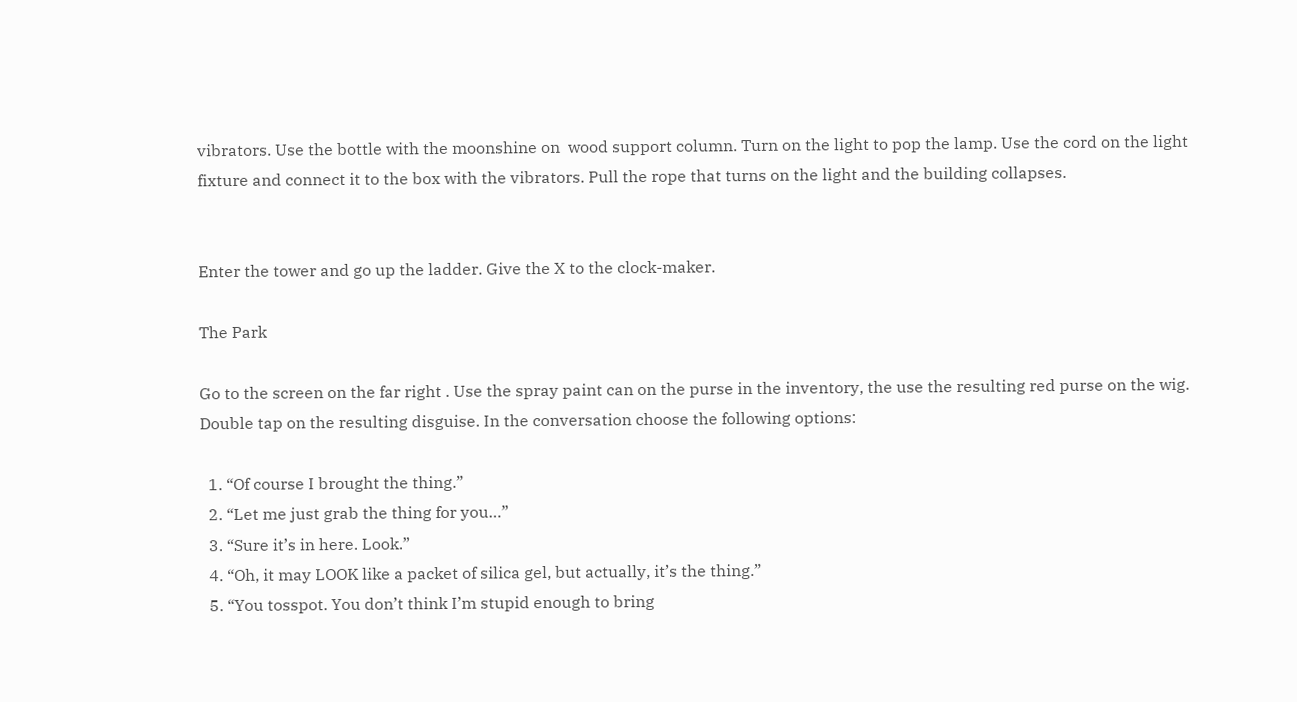vibrators. Use the bottle with the moonshine on  wood support column. Turn on the light to pop the lamp. Use the cord on the light fixture and connect it to the box with the vibrators. Pull the rope that turns on the light and the building collapses.


Enter the tower and go up the ladder. Give the X to the clock-maker.

The Park

Go to the screen on the far right . Use the spray paint can on the purse in the inventory, the use the resulting red purse on the wig. Double tap on the resulting disguise. In the conversation choose the following options:

  1. “Of course I brought the thing.”
  2. “Let me just grab the thing for you…”
  3. “Sure it’s in here. Look.”
  4. “Oh, it may LOOK like a packet of silica gel, but actually, it’s the thing.”
  5. “You tosspot. You don’t think I’m stupid enough to bring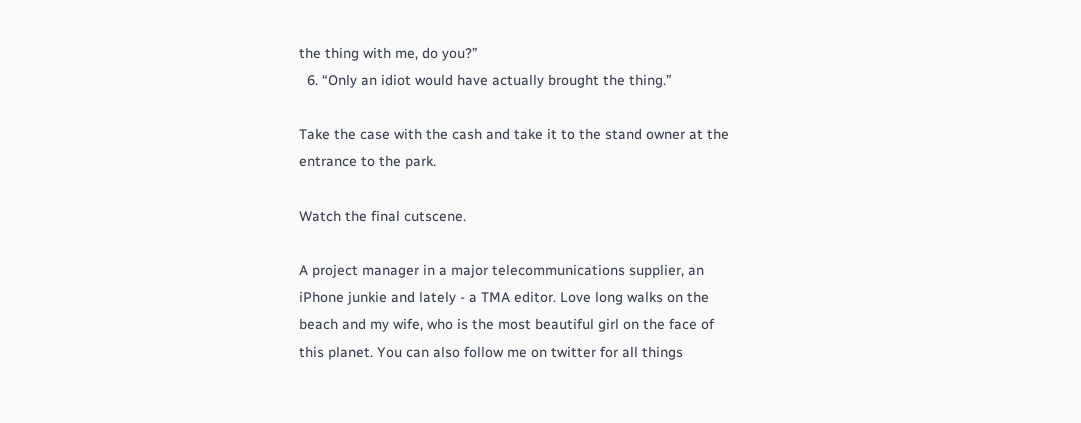the thing with me, do you?”
  6. “Only an idiot would have actually brought the thing.”

Take the case with the cash and take it to the stand owner at the entrance to the park.

Watch the final cutscene.

A project manager in a major telecommunications supplier, an iPhone junkie and lately - a TMA editor. Love long walks on the beach and my wife, who is the most beautiful girl on the face of this planet. You can also follow me on twitter for all things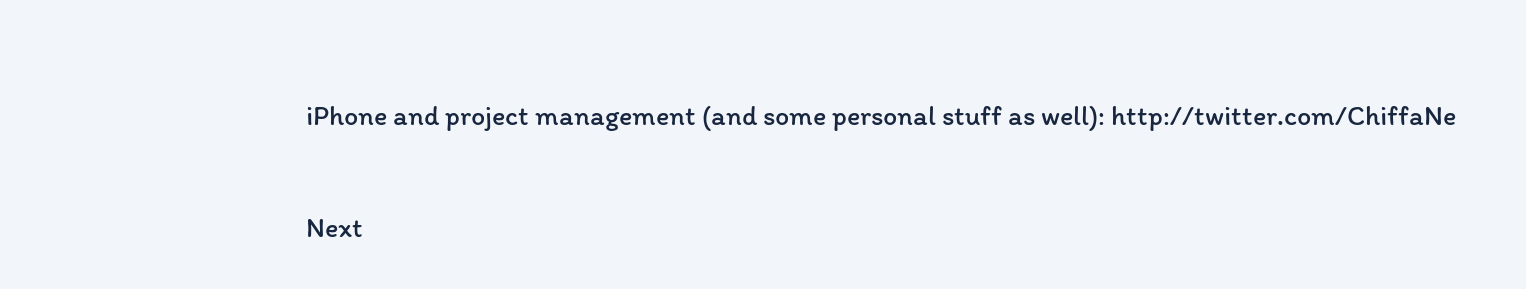iPhone and project management (and some personal stuff as well): http://twitter.com/ChiffaNe

Next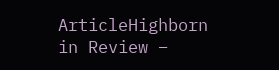ArticleHighborn in Review –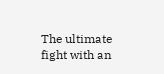The ultimate fight with an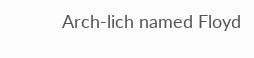Arch-lich named Floyd